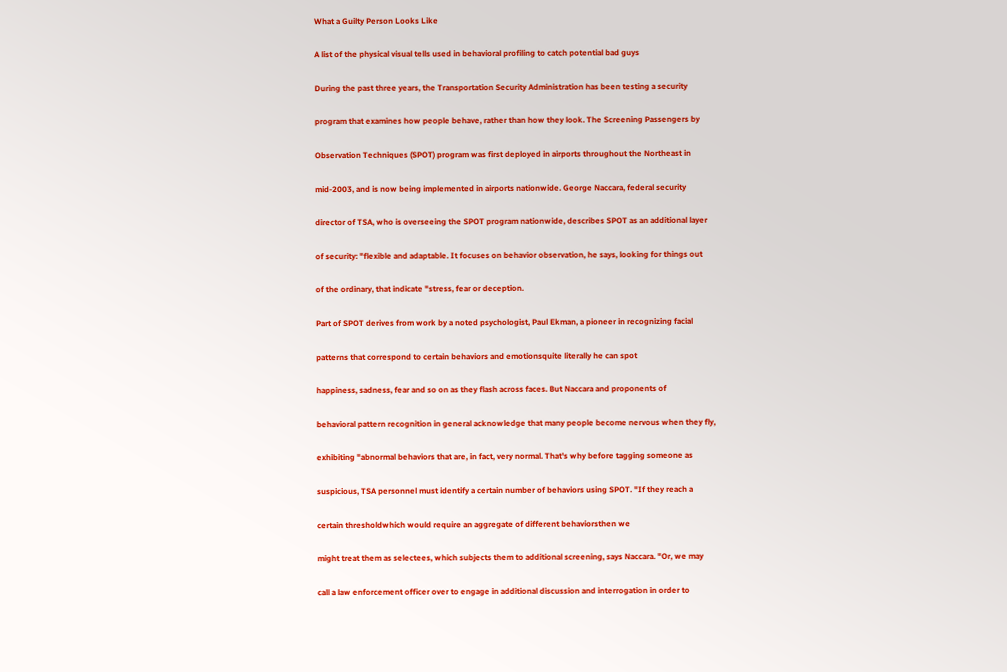What a Guilty Person Looks Like

A list of the physical visual tells used in behavioral profiling to catch potential bad guys

During the past three years, the Transportation Security Administration has been testing a security

program that examines how people behave, rather than how they look. The Screening Passengers by

Observation Techniques (SPOT) program was first deployed in airports throughout the Northeast in

mid-2003, and is now being implemented in airports nationwide. George Naccara, federal security

director of TSA, who is overseeing the SPOT program nationwide, describes SPOT as an additional layer

of security: "flexible and adaptable. It focuses on behavior observation, he says, looking for things out

of the ordinary, that indicate "stress, fear or deception.

Part of SPOT derives from work by a noted psychologist, Paul Ekman, a pioneer in recognizing facial

patterns that correspond to certain behaviors and emotionsquite literally he can spot

happiness, sadness, fear and so on as they flash across faces. But Naccara and proponents of

behavioral pattern recognition in general acknowledge that many people become nervous when they fly,

exhibiting "abnormal behaviors that are, in fact, very normal. That's why before tagging someone as

suspicious, TSA personnel must identify a certain number of behaviors using SPOT. "If they reach a

certain thresholdwhich would require an aggregate of different behaviorsthen we

might treat them as selectees, which subjects them to additional screening, says Naccara. "Or, we may

call a law enforcement officer over to engage in additional discussion and interrogation in order to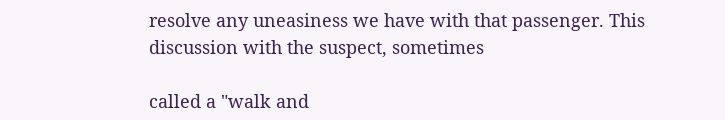resolve any uneasiness we have with that passenger. This discussion with the suspect, sometimes

called a "walk and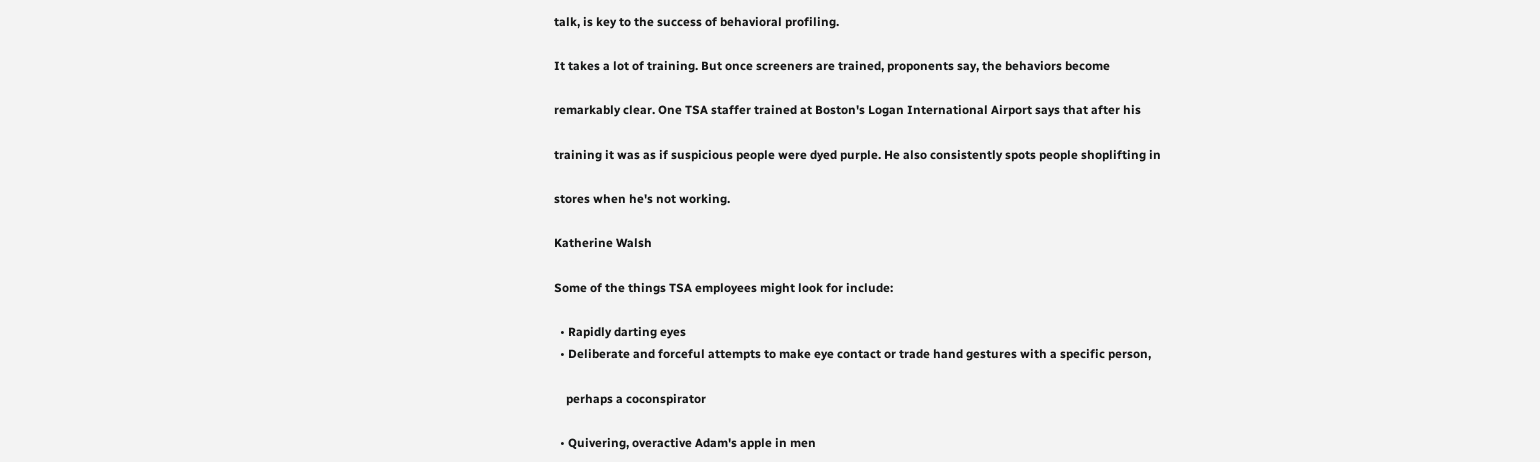talk, is key to the success of behavioral profiling.

It takes a lot of training. But once screeners are trained, proponents say, the behaviors become

remarkably clear. One TSA staffer trained at Boston's Logan International Airport says that after his

training it was as if suspicious people were dyed purple. He also consistently spots people shoplifting in

stores when he's not working.

Katherine Walsh

Some of the things TSA employees might look for include:

  • Rapidly darting eyes
  • Deliberate and forceful attempts to make eye contact or trade hand gestures with a specific person,

    perhaps a coconspirator

  • Quivering, overactive Adam's apple in men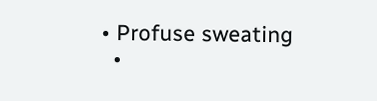• Profuse sweating
  •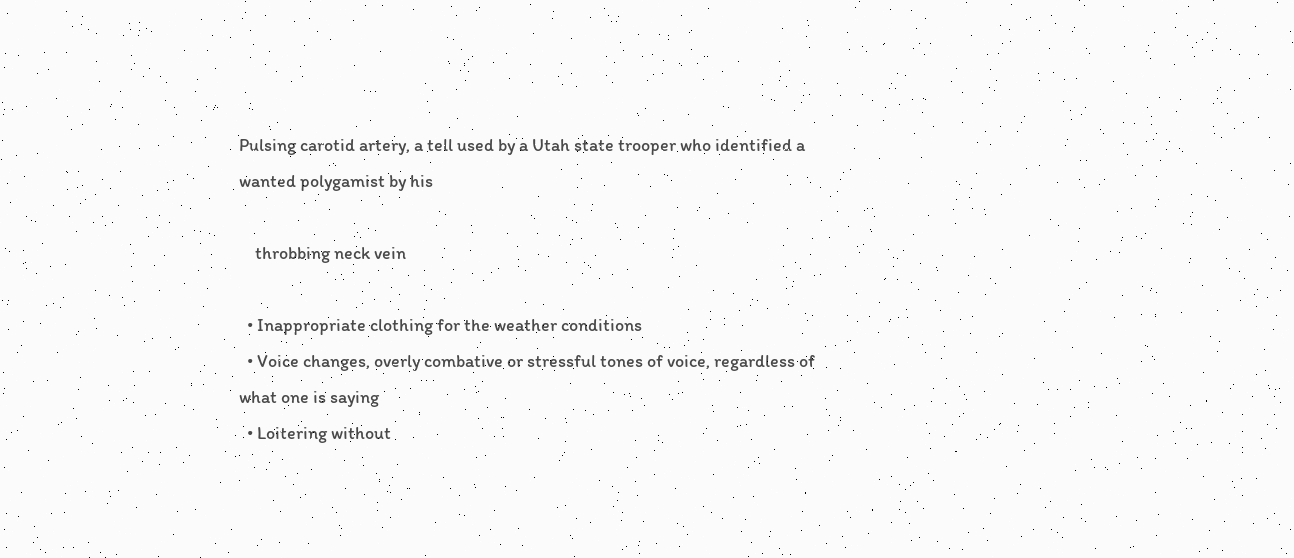Pulsing carotid artery, a tell used by a Utah state trooper who identified a wanted polygamist by his

    throbbing neck vein

  • Inappropriate clothing for the weather conditions
  • Voice changes, overly combative or stressful tones of voice, regardless of what one is saying
  • Loitering without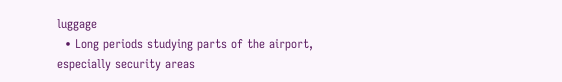luggage
  • Long periods studying parts of the airport, especially security areas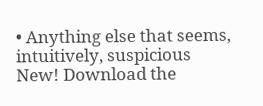• Anything else that seems, intuitively, suspicious
New! Download the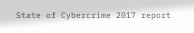State of Cybercrime 2017 report